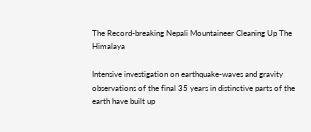The Record-breaking Nepali Mountaineer Cleaning Up The Himalaya

Intensive investigation on earthquake-waves and gravity observations of the final 35 years in distinctive parts of the earth have built up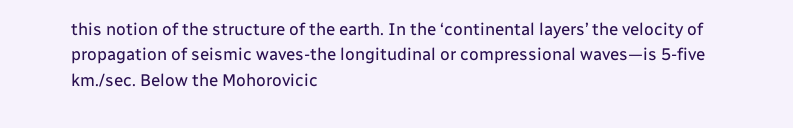this notion of the structure of the earth. In the ‘continental layers’ the velocity of propagation of seismic waves-the longitudinal or compressional waves—is 5-five km./sec. Below the Mohorovicic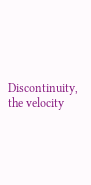Discontinuity, the velocity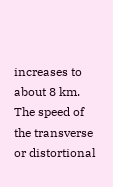increases to about 8 km. The speed of the transverse or distortional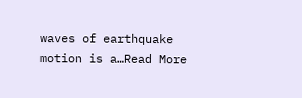waves of earthquake motion is a…Read More